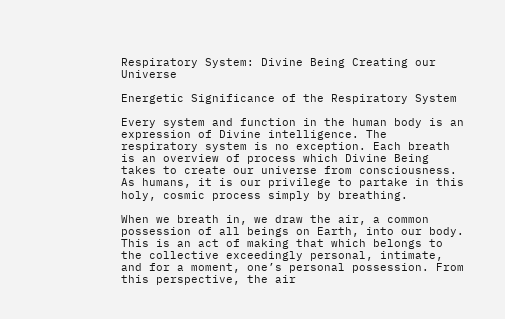Respiratory System: Divine Being Creating our Universe

Energetic Significance of the Respiratory System

Every system and function in the human body is an expression of Divine intelligence. The respiratory system is no exception. Each breath is an overview of process which Divine Being takes to create our universe from consciousness. As humans, it is our privilege to partake in this holy, cosmic process simply by breathing.

When we breath in, we draw the air, a common possession of all beings on Earth, into our body. This is an act of making that which belongs to the collective exceedingly personal, intimate, and for a moment, one’s personal possession. From this perspective, the air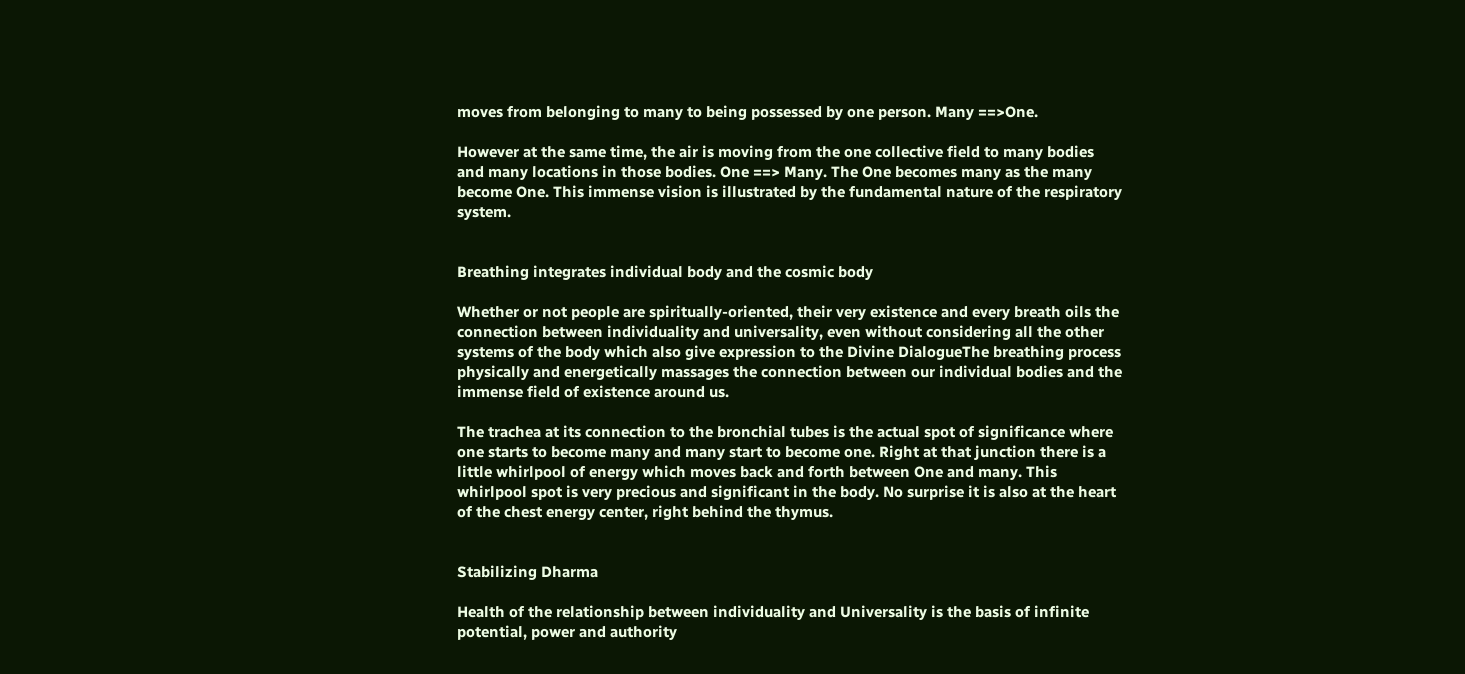moves from belonging to many to being possessed by one person. Many ==>One.

However at the same time, the air is moving from the one collective field to many bodies and many locations in those bodies. One ==> Many. The One becomes many as the many become One. This immense vision is illustrated by the fundamental nature of the respiratory system.


Breathing integrates individual body and the cosmic body

Whether or not people are spiritually-oriented, their very existence and every breath oils the connection between individuality and universality, even without considering all the other systems of the body which also give expression to the Divine DialogueThe breathing process physically and energetically massages the connection between our individual bodies and the immense field of existence around us.

The trachea at its connection to the bronchial tubes is the actual spot of significance where one starts to become many and many start to become one. Right at that junction there is a little whirlpool of energy which moves back and forth between One and many. This whirlpool spot is very precious and significant in the body. No surprise it is also at the heart of the chest energy center, right behind the thymus.


Stabilizing Dharma

Health of the relationship between individuality and Universality is the basis of infinite potential, power and authority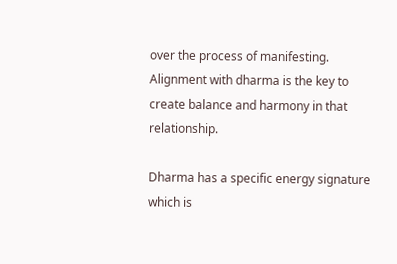over the process of manifesting. Alignment with dharma is the key to create balance and harmony in that relationship.

Dharma has a specific energy signature which is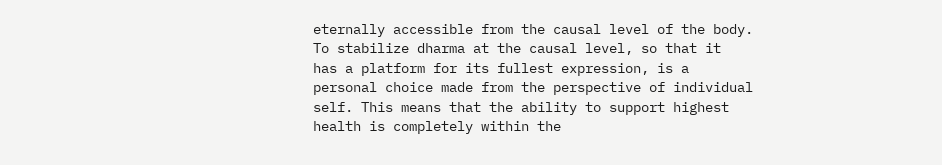eternally accessible from the causal level of the body. To stabilize dharma at the causal level, so that it  has a platform for its fullest expression, is a personal choice made from the perspective of individual self. This means that the ability to support highest health is completely within the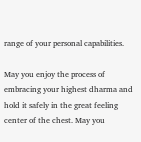range of your personal capabilities.

May you enjoy the process of embracing your highest dharma and hold it safely in the great feeling center of the chest. May you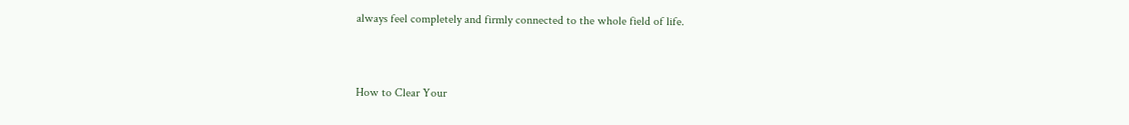always feel completely and firmly connected to the whole field of life.


How to Clear Your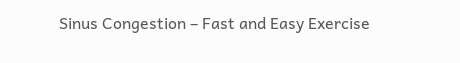Sinus Congestion – Fast and Easy Exercise